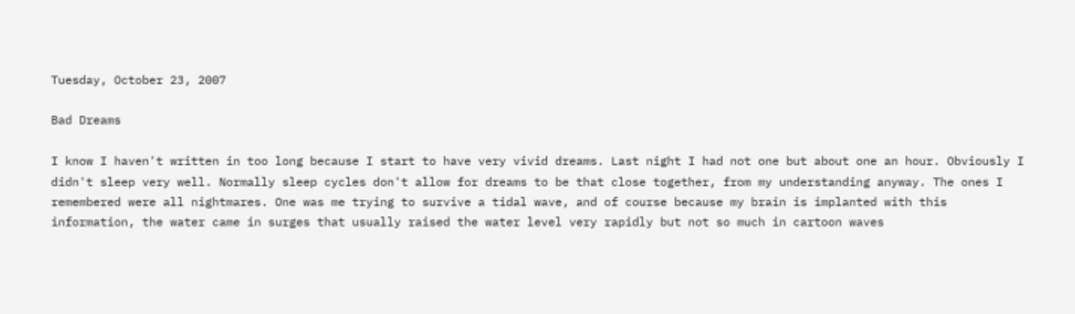Tuesday, October 23, 2007

Bad Dreams

I know I haven't written in too long because I start to have very vivid dreams. Last night I had not one but about one an hour. Obviously I didn't sleep very well. Normally sleep cycles don't allow for dreams to be that close together, from my understanding anyway. The ones I remembered were all nightmares. One was me trying to survive a tidal wave, and of course because my brain is implanted with this information, the water came in surges that usually raised the water level very rapidly but not so much in cartoon waves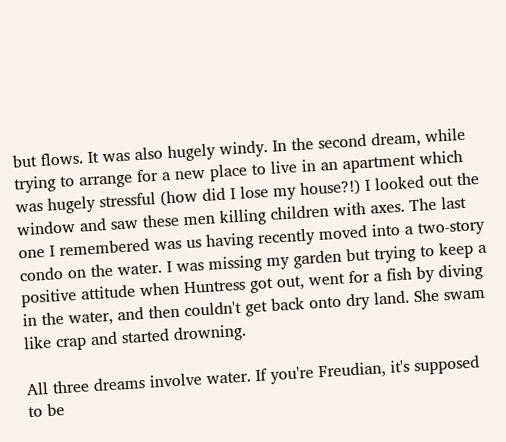but flows. It was also hugely windy. In the second dream, while trying to arrange for a new place to live in an apartment which was hugely stressful (how did I lose my house?!) I looked out the window and saw these men killing children with axes. The last one I remembered was us having recently moved into a two-story condo on the water. I was missing my garden but trying to keep a positive attitude when Huntress got out, went for a fish by diving in the water, and then couldn't get back onto dry land. She swam like crap and started drowning.

All three dreams involve water. If you're Freudian, it's supposed to be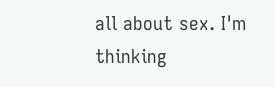all about sex. I'm thinking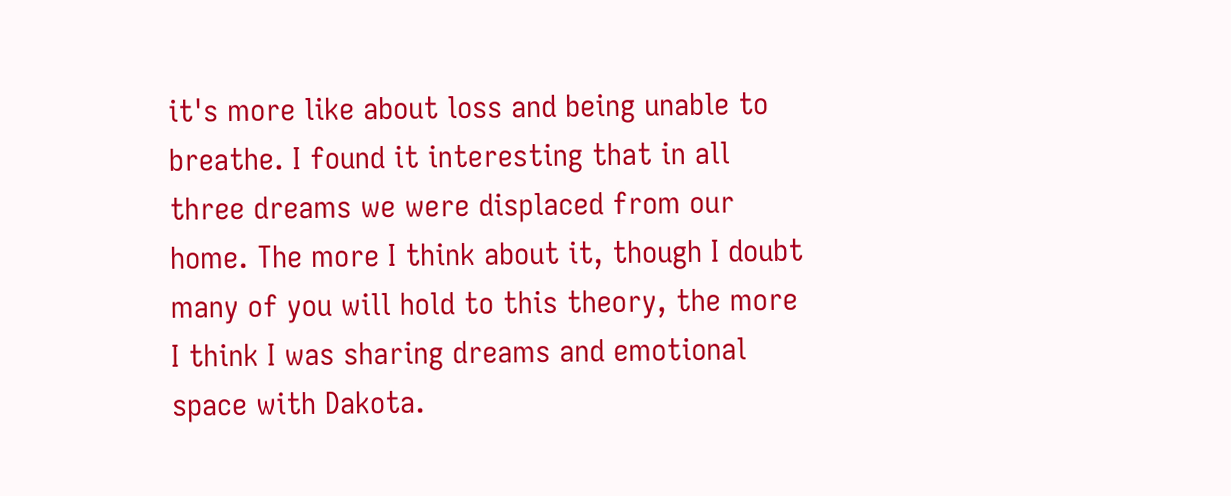it's more like about loss and being unable to breathe. I found it interesting that in all three dreams we were displaced from our home. The more I think about it, though I doubt many of you will hold to this theory, the more I think I was sharing dreams and emotional space with Dakota.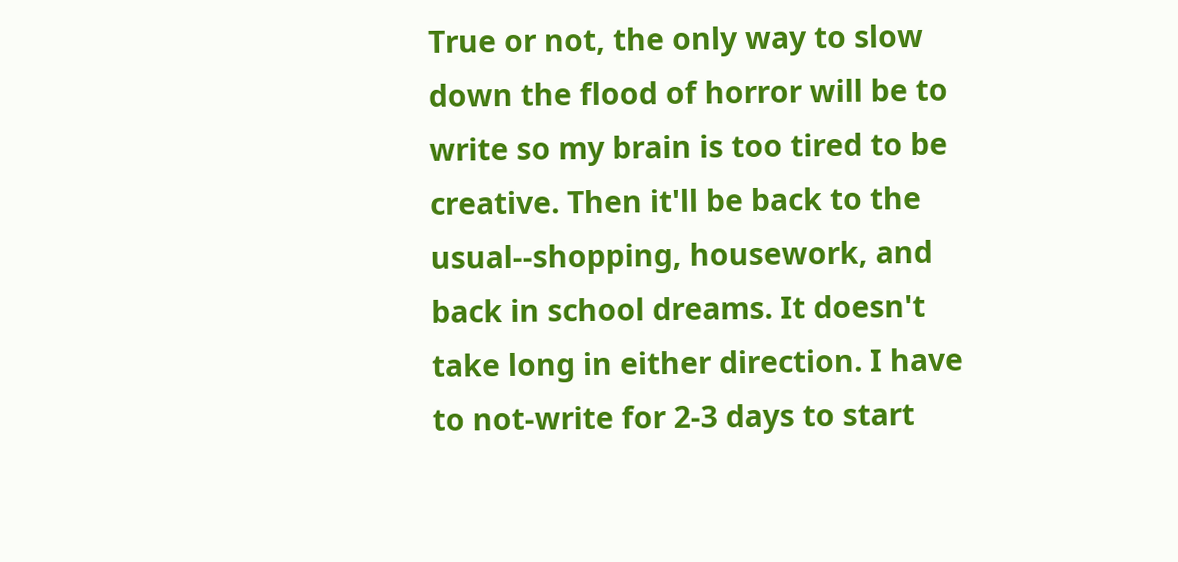True or not, the only way to slow down the flood of horror will be to write so my brain is too tired to be creative. Then it'll be back to the usual--shopping, housework, and back in school dreams. It doesn't take long in either direction. I have to not-write for 2-3 days to start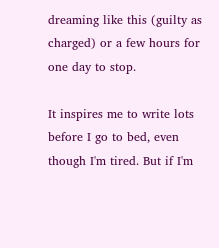dreaming like this (guilty as charged) or a few hours for one day to stop.

It inspires me to write lots before I go to bed, even though I'm tired. But if I'm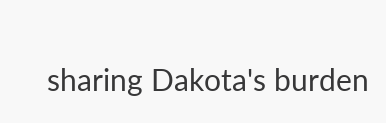sharing Dakota's burden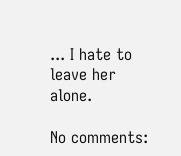... I hate to leave her alone.

No comments: